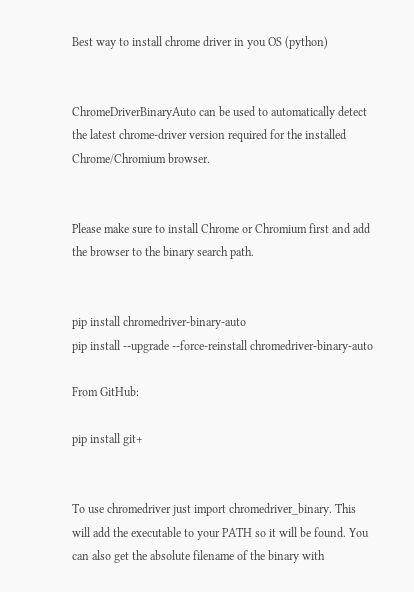Best way to install chrome driver in you OS (python)


ChromeDriverBinaryAuto can be used to automatically detect the latest chrome-driver version required for the installed Chrome/Chromium browser.


Please make sure to install Chrome or Chromium first and add the browser to the binary search path.


pip install chromedriver-binary-auto
pip install --upgrade --force-reinstall chromedriver-binary-auto

From GitHub:

pip install git+


To use chromedriver just import chromedriver_binary. This will add the executable to your PATH so it will be found. You can also get the absolute filename of the binary with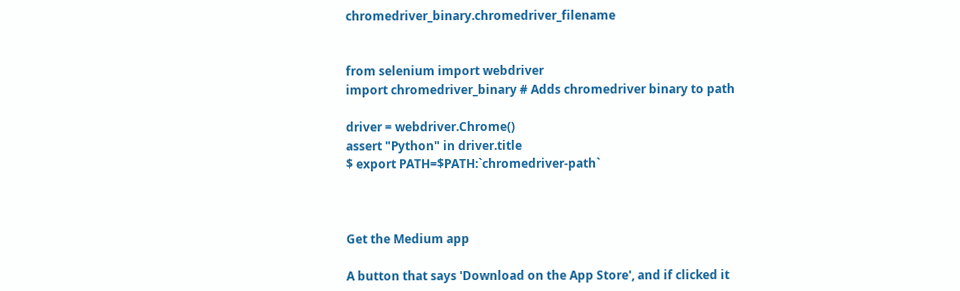chromedriver_binary.chromedriver_filename


from selenium import webdriver
import chromedriver_binary # Adds chromedriver binary to path

driver = webdriver.Chrome()
assert "Python" in driver.title
$ export PATH=$PATH:`chromedriver-path`



Get the Medium app

A button that says 'Download on the App Store', and if clicked it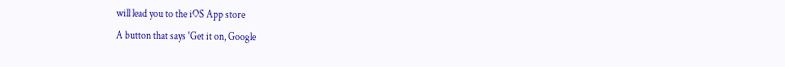will lead you to the iOS App store
A button that says 'Get it on, Google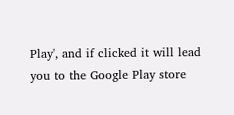Play', and if clicked it will lead you to the Google Play store